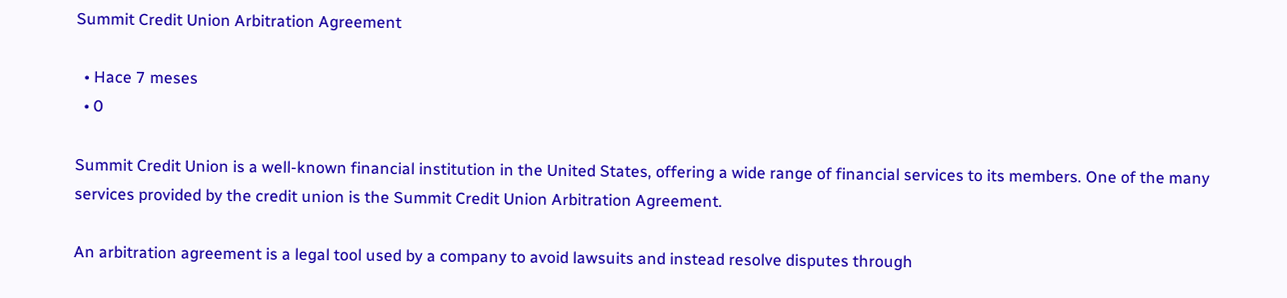Summit Credit Union Arbitration Agreement

  • Hace 7 meses
  • 0

Summit Credit Union is a well-known financial institution in the United States, offering a wide range of financial services to its members. One of the many services provided by the credit union is the Summit Credit Union Arbitration Agreement.

An arbitration agreement is a legal tool used by a company to avoid lawsuits and instead resolve disputes through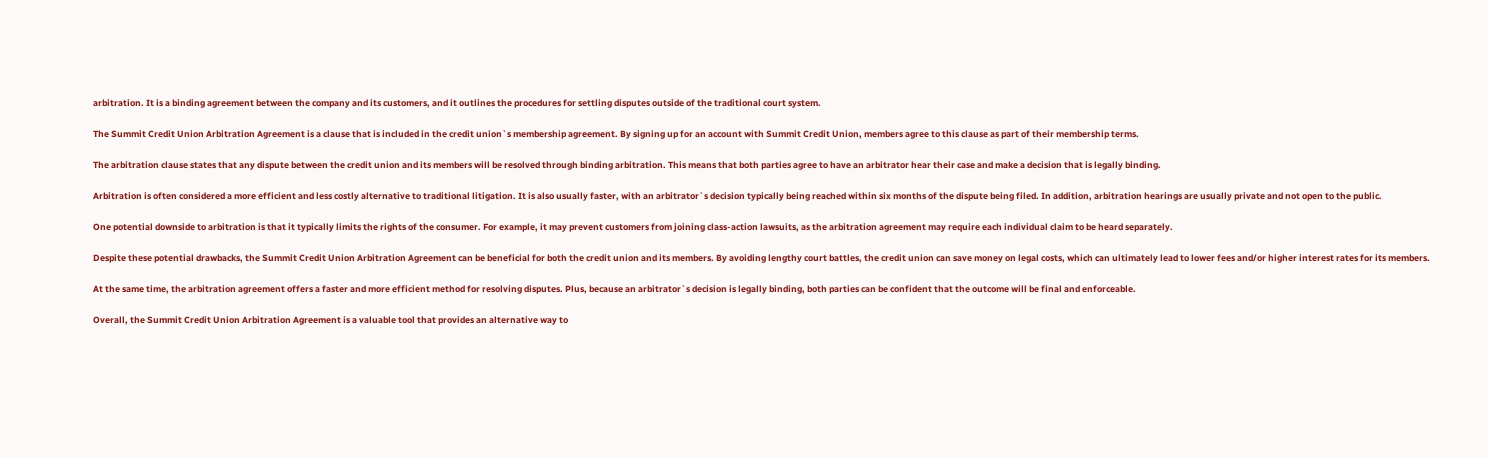arbitration. It is a binding agreement between the company and its customers, and it outlines the procedures for settling disputes outside of the traditional court system.

The Summit Credit Union Arbitration Agreement is a clause that is included in the credit union`s membership agreement. By signing up for an account with Summit Credit Union, members agree to this clause as part of their membership terms.

The arbitration clause states that any dispute between the credit union and its members will be resolved through binding arbitration. This means that both parties agree to have an arbitrator hear their case and make a decision that is legally binding.

Arbitration is often considered a more efficient and less costly alternative to traditional litigation. It is also usually faster, with an arbitrator`s decision typically being reached within six months of the dispute being filed. In addition, arbitration hearings are usually private and not open to the public.

One potential downside to arbitration is that it typically limits the rights of the consumer. For example, it may prevent customers from joining class-action lawsuits, as the arbitration agreement may require each individual claim to be heard separately.

Despite these potential drawbacks, the Summit Credit Union Arbitration Agreement can be beneficial for both the credit union and its members. By avoiding lengthy court battles, the credit union can save money on legal costs, which can ultimately lead to lower fees and/or higher interest rates for its members.

At the same time, the arbitration agreement offers a faster and more efficient method for resolving disputes. Plus, because an arbitrator`s decision is legally binding, both parties can be confident that the outcome will be final and enforceable.

Overall, the Summit Credit Union Arbitration Agreement is a valuable tool that provides an alternative way to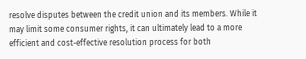resolve disputes between the credit union and its members. While it may limit some consumer rights, it can ultimately lead to a more efficient and cost-effective resolution process for both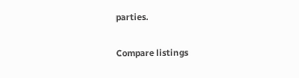parties.

Compare listings